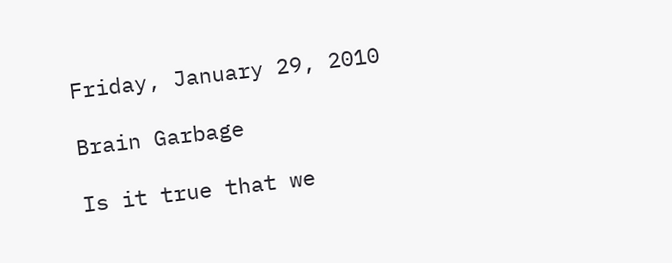Friday, January 29, 2010

Brain Garbage

Is it true that we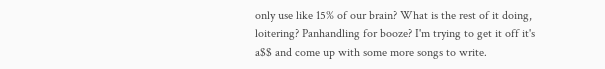only use like 15% of our brain? What is the rest of it doing, loitering? Panhandling for booze? I'm trying to get it off it's a$$ and come up with some more songs to write.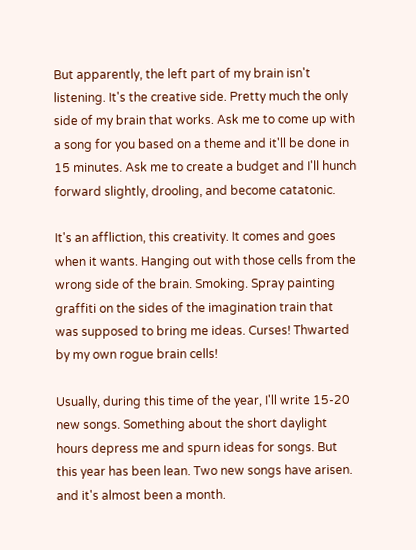But apparently, the left part of my brain isn't listening. It's the creative side. Pretty much the only side of my brain that works. Ask me to come up with a song for you based on a theme and it'll be done in 15 minutes. Ask me to create a budget and I'll hunch forward slightly, drooling, and become catatonic.

It's an affliction, this creativity. It comes and goes when it wants. Hanging out with those cells from the wrong side of the brain. Smoking. Spray painting graffiti on the sides of the imagination train that was supposed to bring me ideas. Curses! Thwarted by my own rogue brain cells!

Usually, during this time of the year, I'll write 15-20 new songs. Something about the short daylight hours depress me and spurn ideas for songs. But this year has been lean. Two new songs have arisen. and it's almost been a month.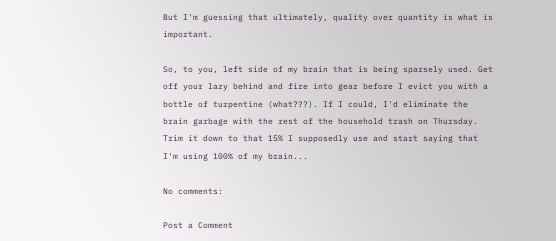But I'm guessing that ultimately, quality over quantity is what is important.

So, to you, left side of my brain that is being sparsely used. Get off your lazy behind and fire into gear before I evict you with a bottle of turpentine (what???). If I could, I'd eliminate the brain garbage with the rest of the household trash on Thursday. Trim it down to that 15% I supposedly use and start saying that I'm using 100% of my brain...

No comments:

Post a Comment